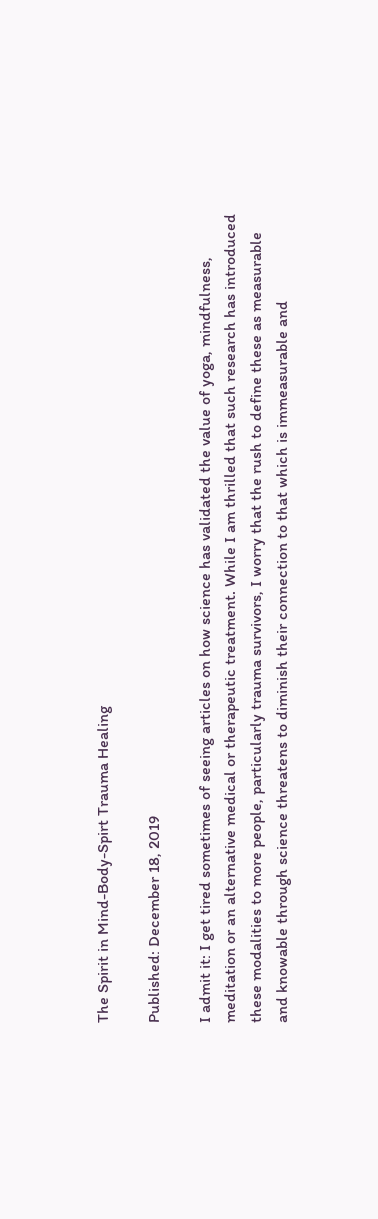The Spirit in Mind-Body-Spirt Trauma Healing

Published: December 18, 2019

I admit it: I get tired sometimes of seeing articles on how science has validated the value of yoga, mindfulness, meditation or an alternative medical or therapeutic treatment. While I am thrilled that such research has introduced these modalities to more people, particularly trauma survivors, I worry that the rush to define these as measurable and knowable through science threatens to diminish their connection to that which is immeasurable and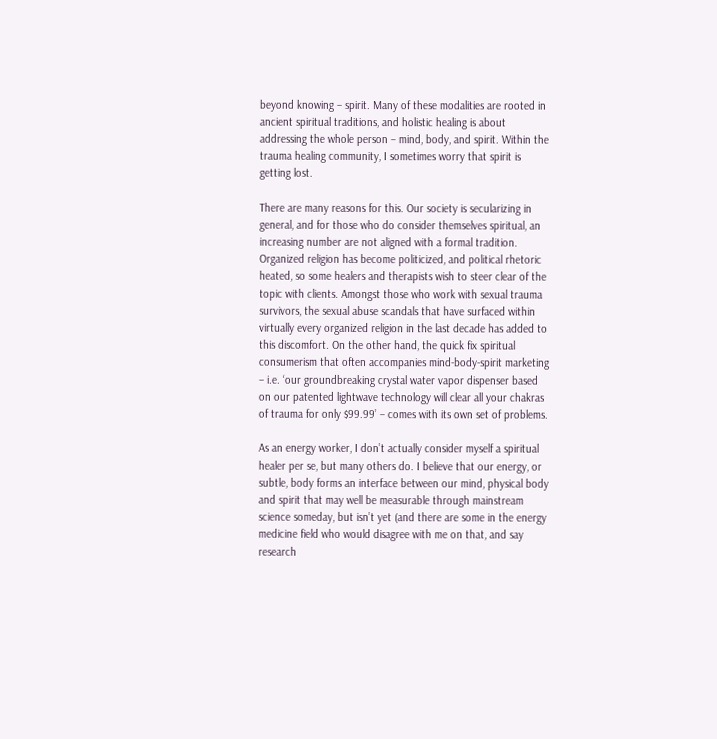beyond knowing – spirit. Many of these modalities are rooted in ancient spiritual traditions, and holistic healing is about addressing the whole person – mind, body, and spirit. Within the trauma healing community, I sometimes worry that spirit is getting lost.

There are many reasons for this. Our society is secularizing in general, and for those who do consider themselves spiritual, an increasing number are not aligned with a formal tradition. Organized religion has become politicized, and political rhetoric heated, so some healers and therapists wish to steer clear of the topic with clients. Amongst those who work with sexual trauma survivors, the sexual abuse scandals that have surfaced within virtually every organized religion in the last decade has added to this discomfort. On the other hand, the quick fix spiritual consumerism that often accompanies mind-body-spirit marketing – i.e. ‘our groundbreaking crystal water vapor dispenser based on our patented lightwave technology will clear all your chakras of trauma for only $99.99’ – comes with its own set of problems.

As an energy worker, I don’t actually consider myself a spiritual healer per se, but many others do. I believe that our energy, or subtle, body forms an interface between our mind, physical body and spirit that may well be measurable through mainstream science someday, but isn’t yet (and there are some in the energy medicine field who would disagree with me on that, and say research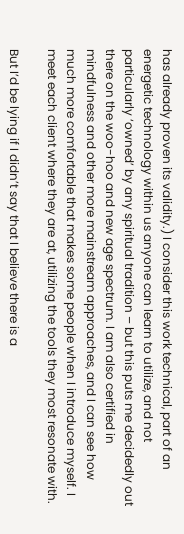has already proven its validity.) I consider this work technical, part of an energetic technology within us anyone can learn to utilize, and not particularly ‘owned’ by any spiritual tradition – but this puts me decidedly out there on the woo-hoo and new age spectrum. I am also certified in mindfulness and other more mainstream approaches, and I can see how much more comfortable that makes some people when I introduce myself. I meet each client where they are at, utilizing the tools they most resonate with.

But I’d be lying if I didn’t say that I believe there is a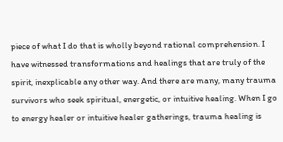piece of what I do that is wholly beyond rational comprehension. I have witnessed transformations and healings that are truly of the spirit, inexplicable any other way. And there are many, many trauma survivors who seek spiritual, energetic, or intuitive healing. When I go to energy healer or intuitive healer gatherings, trauma healing is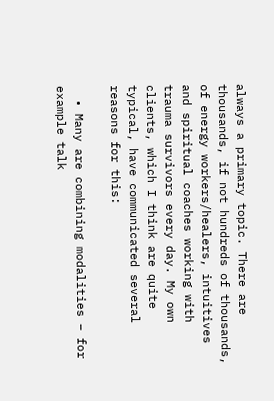always a primary topic. There are thousands, if not hundreds of thousands, of energy workers/healers, intuitives and spiritual coaches working with trauma survivors every day. My own clients, which I think are quite typical, have communicated several reasons for this:

  • Many are combining modalities – for example talk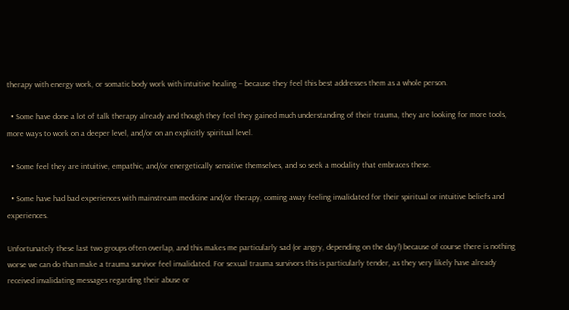therapy with energy work, or somatic body work with intuitive healing – because they feel this best addresses them as a whole person.

  • Some have done a lot of talk therapy already and though they feel they gained much understanding of their trauma, they are looking for more tools, more ways to work on a deeper level, and/or on an explicitly spiritual level.

  • Some feel they are intuitive, empathic, and/or energetically sensitive themselves, and so seek a modality that embraces these.

  • Some have had bad experiences with mainstream medicine and/or therapy, coming away feeling invalidated for their spiritual or intuitive beliefs and experiences.

Unfortunately these last two groups often overlap, and this makes me particularly sad (or angry, depending on the day!) because of course there is nothing worse we can do than make a trauma survivor feel invalidated. For sexual trauma survivors this is particularly tender, as they very likely have already received invalidating messages regarding their abuse or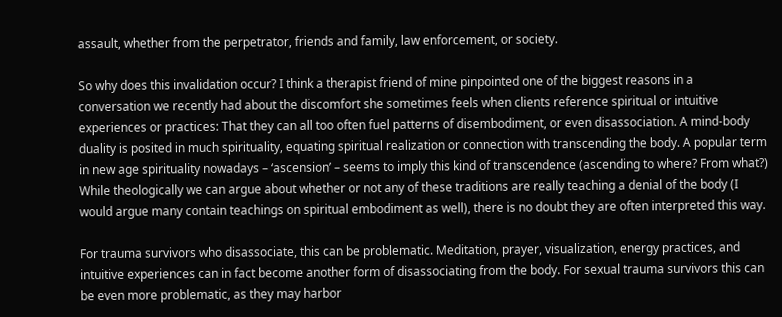assault, whether from the perpetrator, friends and family, law enforcement, or society.

So why does this invalidation occur? I think a therapist friend of mine pinpointed one of the biggest reasons in a conversation we recently had about the discomfort she sometimes feels when clients reference spiritual or intuitive experiences or practices: That they can all too often fuel patterns of disembodiment, or even disassociation. A mind-body duality is posited in much spirituality, equating spiritual realization or connection with transcending the body. A popular term in new age spirituality nowadays – ‘ascension’ – seems to imply this kind of transcendence (ascending to where? From what?) While theologically we can argue about whether or not any of these traditions are really teaching a denial of the body (I would argue many contain teachings on spiritual embodiment as well), there is no doubt they are often interpreted this way.

For trauma survivors who disassociate, this can be problematic. Meditation, prayer, visualization, energy practices, and intuitive experiences can in fact become another form of disassociating from the body. For sexual trauma survivors this can be even more problematic, as they may harbor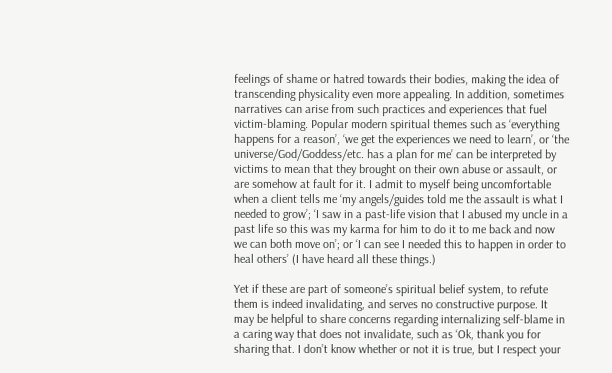feelings of shame or hatred towards their bodies, making the idea of transcending physicality even more appealing. In addition, sometimes narratives can arise from such practices and experiences that fuel victim-blaming. Popular modern spiritual themes such as ‘everything happens for a reason’, ‘we get the experiences we need to learn’, or ‘the universe/God/Goddess/etc. has a plan for me’ can be interpreted by victims to mean that they brought on their own abuse or assault, or are somehow at fault for it. I admit to myself being uncomfortable when a client tells me ‘my angels/guides told me the assault is what I needed to grow’; ‘I saw in a past-life vision that I abused my uncle in a past life so this was my karma for him to do it to me back and now we can both move on’; or ‘I can see I needed this to happen in order to heal others’ (I have heard all these things.)

Yet if these are part of someone’s spiritual belief system, to refute them is indeed invalidating, and serves no constructive purpose. It may be helpful to share concerns regarding internalizing self-blame in a caring way that does not invalidate, such as ‘Ok, thank you for sharing that. I don’t know whether or not it is true, but I respect your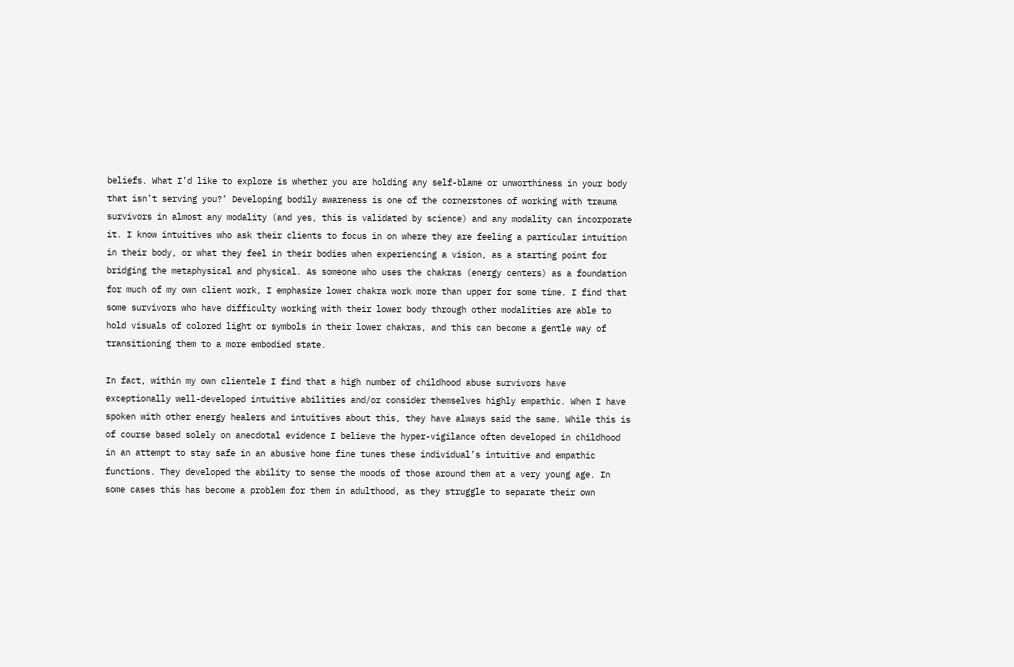beliefs. What I’d like to explore is whether you are holding any self-blame or unworthiness in your body that isn’t serving you?’ Developing bodily awareness is one of the cornerstones of working with trauma survivors in almost any modality (and yes, this is validated by science) and any modality can incorporate it. I know intuitives who ask their clients to focus in on where they are feeling a particular intuition in their body, or what they feel in their bodies when experiencing a vision, as a starting point for bridging the metaphysical and physical. As someone who uses the chakras (energy centers) as a foundation for much of my own client work, I emphasize lower chakra work more than upper for some time. I find that some survivors who have difficulty working with their lower body through other modalities are able to hold visuals of colored light or symbols in their lower chakras, and this can become a gentle way of transitioning them to a more embodied state.

In fact, within my own clientele I find that a high number of childhood abuse survivors have exceptionally well-developed intuitive abilities and/or consider themselves highly empathic. When I have spoken with other energy healers and intuitives about this, they have always said the same. While this is of course based solely on anecdotal evidence I believe the hyper-vigilance often developed in childhood in an attempt to stay safe in an abusive home fine tunes these individual’s intuitive and empathic functions. They developed the ability to sense the moods of those around them at a very young age. In some cases this has become a problem for them in adulthood, as they struggle to separate their own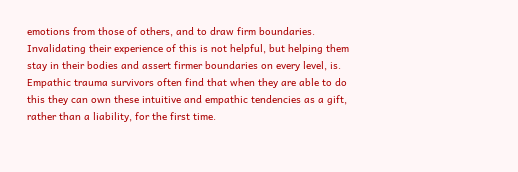emotions from those of others, and to draw firm boundaries. Invalidating their experience of this is not helpful, but helping them stay in their bodies and assert firmer boundaries on every level, is. Empathic trauma survivors often find that when they are able to do this they can own these intuitive and empathic tendencies as a gift, rather than a liability, for the first time.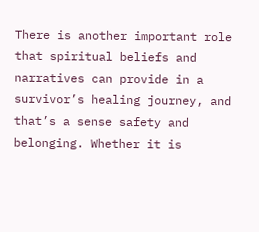There is another important role that spiritual beliefs and narratives can provide in a survivor’s healing journey, and that’s a sense safety and belonging. Whether it is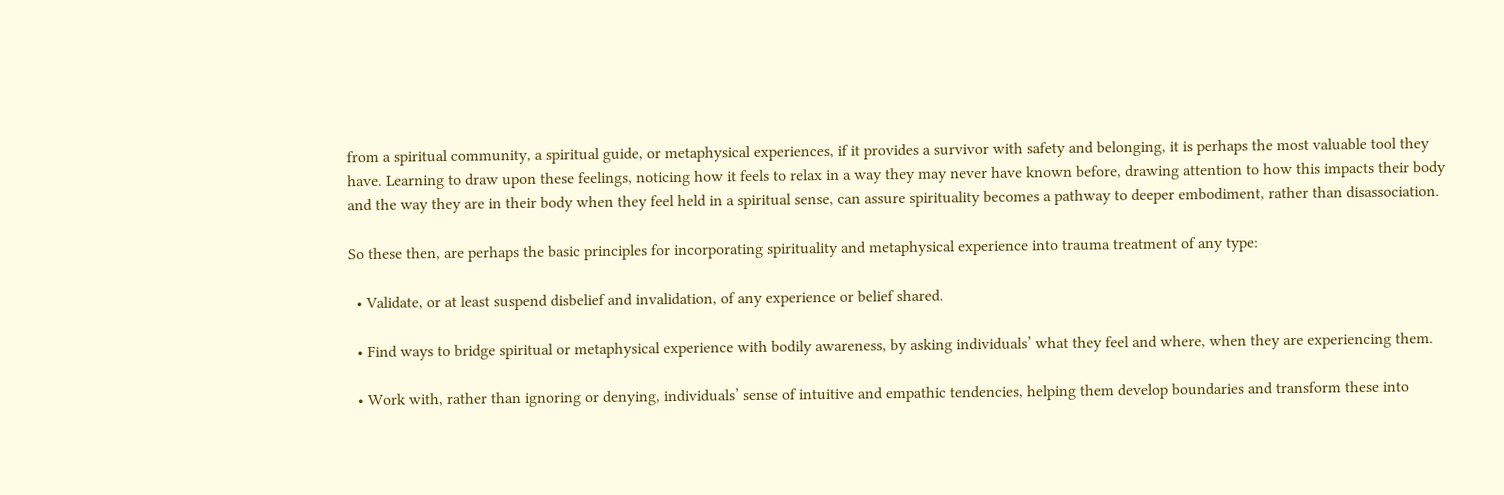from a spiritual community, a spiritual guide, or metaphysical experiences, if it provides a survivor with safety and belonging, it is perhaps the most valuable tool they have. Learning to draw upon these feelings, noticing how it feels to relax in a way they may never have known before, drawing attention to how this impacts their body and the way they are in their body when they feel held in a spiritual sense, can assure spirituality becomes a pathway to deeper embodiment, rather than disassociation.

So these then, are perhaps the basic principles for incorporating spirituality and metaphysical experience into trauma treatment of any type:

  • Validate, or at least suspend disbelief and invalidation, of any experience or belief shared.

  • Find ways to bridge spiritual or metaphysical experience with bodily awareness, by asking individuals’ what they feel and where, when they are experiencing them.

  • Work with, rather than ignoring or denying, individuals’ sense of intuitive and empathic tendencies, helping them develop boundaries and transform these into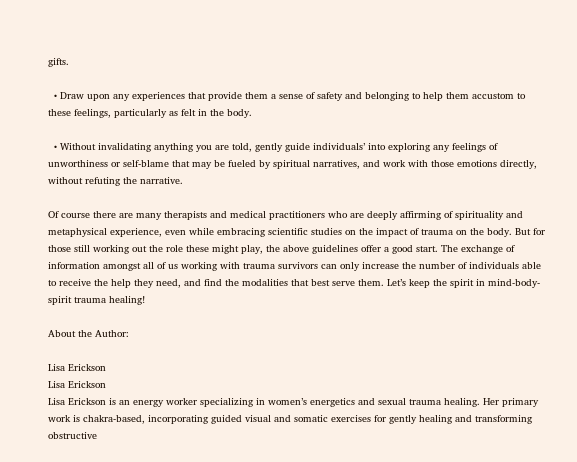gifts.

  • Draw upon any experiences that provide them a sense of safety and belonging to help them accustom to these feelings, particularly as felt in the body.

  • Without invalidating anything you are told, gently guide individuals’ into exploring any feelings of unworthiness or self-blame that may be fueled by spiritual narratives, and work with those emotions directly, without refuting the narrative.

Of course there are many therapists and medical practitioners who are deeply affirming of spirituality and metaphysical experience, even while embracing scientific studies on the impact of trauma on the body. But for those still working out the role these might play, the above guidelines offer a good start. The exchange of information amongst all of us working with trauma survivors can only increase the number of individuals able to receive the help they need, and find the modalities that best serve them. Let’s keep the spirit in mind-body-spirit trauma healing!

About the Author:

Lisa Erickson
Lisa Erickson
Lisa Erickson is an energy worker specializing in women’s energetics and sexual trauma healing. Her primary work is chakra-based, incorporating guided visual and somatic exercises for gently healing and transforming obstructive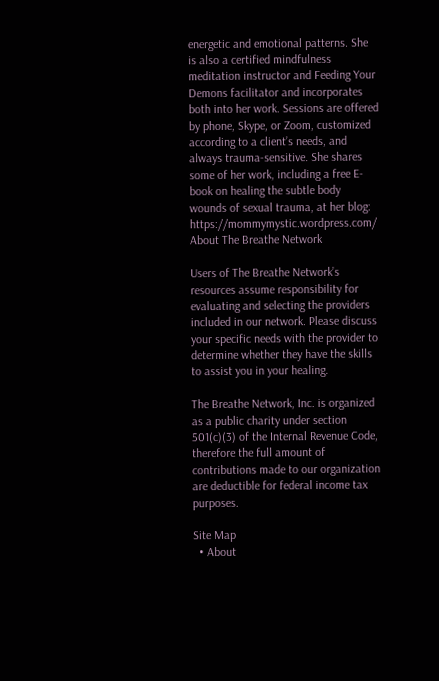energetic and emotional patterns. She is also a certified mindfulness meditation instructor and Feeding Your Demons facilitator and incorporates both into her work. Sessions are offered by phone, Skype, or Zoom, customized according to a client’s needs, and always trauma-sensitive. She shares some of her work, including a free E-book on healing the subtle body wounds of sexual trauma, at her blog: https://mommymystic.wordpress.com/
About The Breathe Network

Users of The Breathe Network’s resources assume responsibility for evaluating and selecting the providers included in our network. Please discuss your specific needs with the provider to determine whether they have the skills to assist you in your healing.

The Breathe Network, Inc. is organized as a public charity under section 501(c)(3) of the Internal Revenue Code, therefore the full amount of contributions made to our organization are deductible for federal income tax purposes.

Site Map
  • About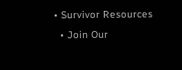• Survivor Resources
  • Join Our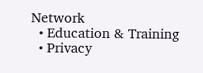Network
  • Education & Training
  • Privacy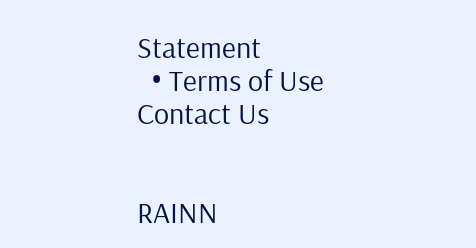Statement
  • Terms of Use
Contact Us


RAINN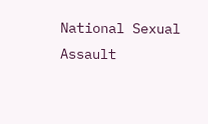National Sexual Assault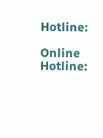Hotline:

Online Hotline: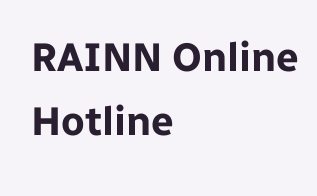RAINN Online Hotline